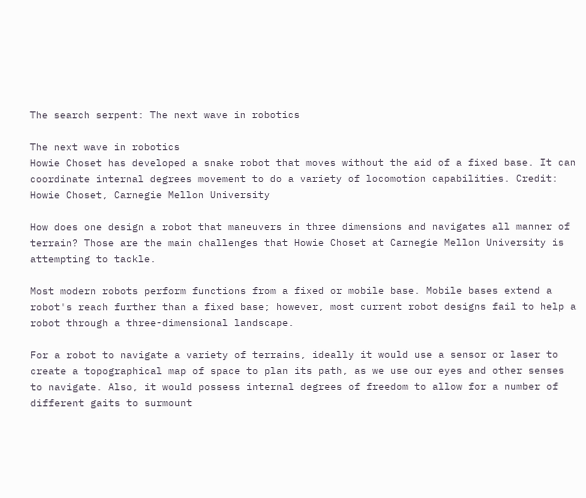The search serpent: The next wave in robotics

The next wave in robotics
Howie Choset has developed a snake robot that moves without the aid of a fixed base. It can coordinate internal degrees movement to do a variety of locomotion capabilities. Credit: Howie Choset, Carnegie Mellon University

How does one design a robot that maneuvers in three dimensions and navigates all manner of terrain? Those are the main challenges that Howie Choset at Carnegie Mellon University is attempting to tackle.

Most modern robots perform functions from a fixed or mobile base. Mobile bases extend a robot's reach further than a fixed base; however, most current robot designs fail to help a robot through a three-dimensional landscape.

For a robot to navigate a variety of terrains, ideally it would use a sensor or laser to create a topographical map of space to plan its path, as we use our eyes and other senses to navigate. Also, it would possess internal degrees of freedom to allow for a number of different gaits to surmount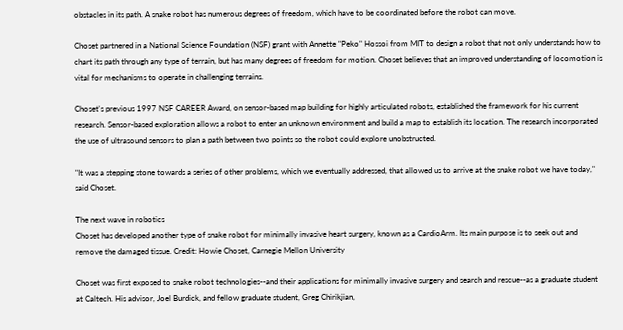obstacles in its path. A snake robot has numerous degrees of freedom, which have to be coordinated before the robot can move.

Choset partnered in a National Science Foundation (NSF) grant with Annette "Peko" Hossoi from MIT to design a robot that not only understands how to chart its path through any type of terrain, but has many degrees of freedom for motion. Choset believes that an improved understanding of locomotion is vital for mechanisms to operate in challenging terrains.

Choset's previous 1997 NSF CAREER Award, on sensor-based map building for highly articulated robots, established the framework for his current research. Sensor-based exploration allows a robot to enter an unknown environment and build a map to establish its location. The research incorporated the use of ultrasound sensors to plan a path between two points so the robot could explore unobstructed.

"It was a stepping stone towards a series of other problems, which we eventually addressed, that allowed us to arrive at the snake robot we have today," said Choset.

The next wave in robotics
Choset has developed another type of snake robot for minimally invasive heart surgery, known as a CardioArm. Its main purpose is to seek out and remove the damaged tissue. Credit: Howie Choset, Carnegie Mellon University

Choset was first exposed to snake robot technologies--and their applications for minimally invasive surgery and search and rescue--as a graduate student at Caltech. His advisor, Joel Burdick, and fellow graduate student, Greg Chirikjian,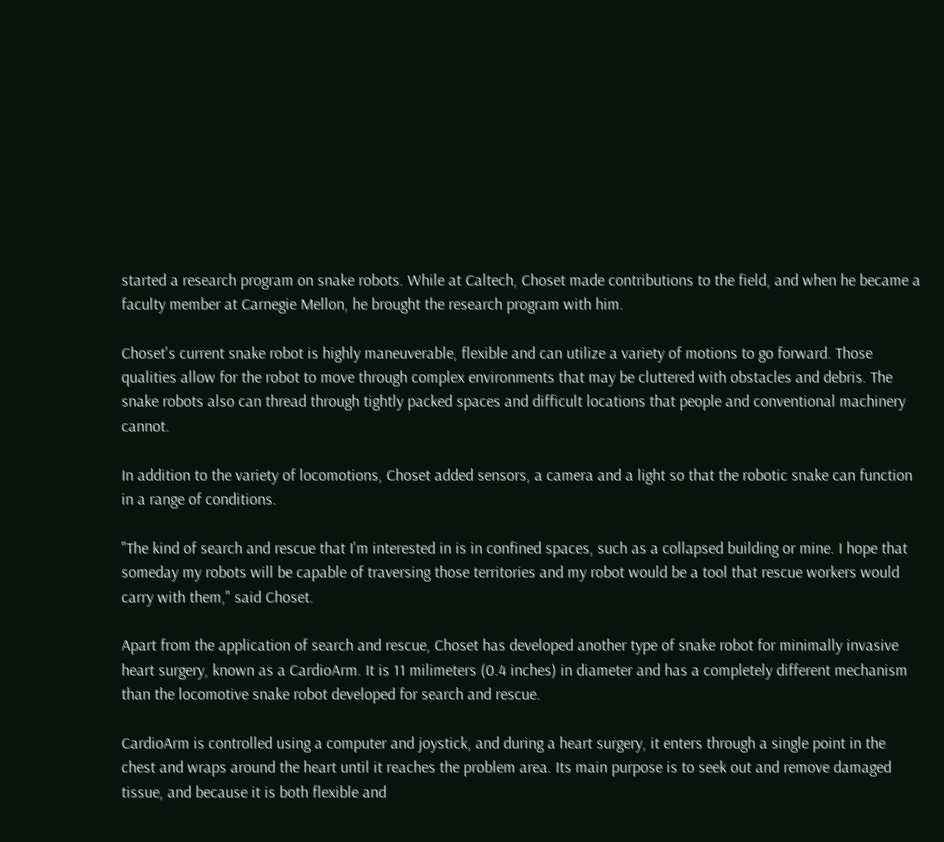started a research program on snake robots. While at Caltech, Choset made contributions to the field, and when he became a faculty member at Carnegie Mellon, he brought the research program with him.

Choset's current snake robot is highly maneuverable, flexible and can utilize a variety of motions to go forward. Those qualities allow for the robot to move through complex environments that may be cluttered with obstacles and debris. The snake robots also can thread through tightly packed spaces and difficult locations that people and conventional machinery cannot.

In addition to the variety of locomotions, Choset added sensors, a camera and a light so that the robotic snake can function in a range of conditions.

"The kind of search and rescue that I'm interested in is in confined spaces, such as a collapsed building or mine. I hope that someday my robots will be capable of traversing those territories and my robot would be a tool that rescue workers would carry with them," said Choset.

Apart from the application of search and rescue, Choset has developed another type of snake robot for minimally invasive heart surgery, known as a CardioArm. It is 11 milimeters (0.4 inches) in diameter and has a completely different mechanism than the locomotive snake robot developed for search and rescue.

CardioArm is controlled using a computer and joystick, and during a heart surgery, it enters through a single point in the chest and wraps around the heart until it reaches the problem area. Its main purpose is to seek out and remove damaged tissue, and because it is both flexible and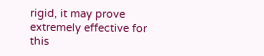rigid, it may prove extremely effective for this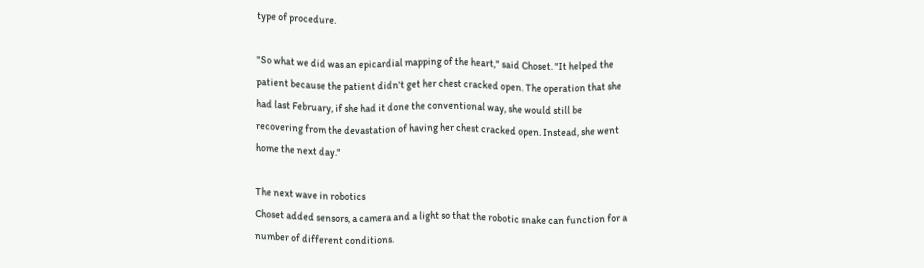type of procedure.

"So what we did was an epicardial mapping of the heart," said Choset. "It helped the patient because the patient didn't get her chest cracked open. The operation that she had last February, if she had it done the conventional way, she would still be recovering from the devastation of having her chest cracked open. Instead, she went home the next day."

The next wave in robotics
Choset added sensors, a camera and a light so that the robotic snake can function for a number of different conditions.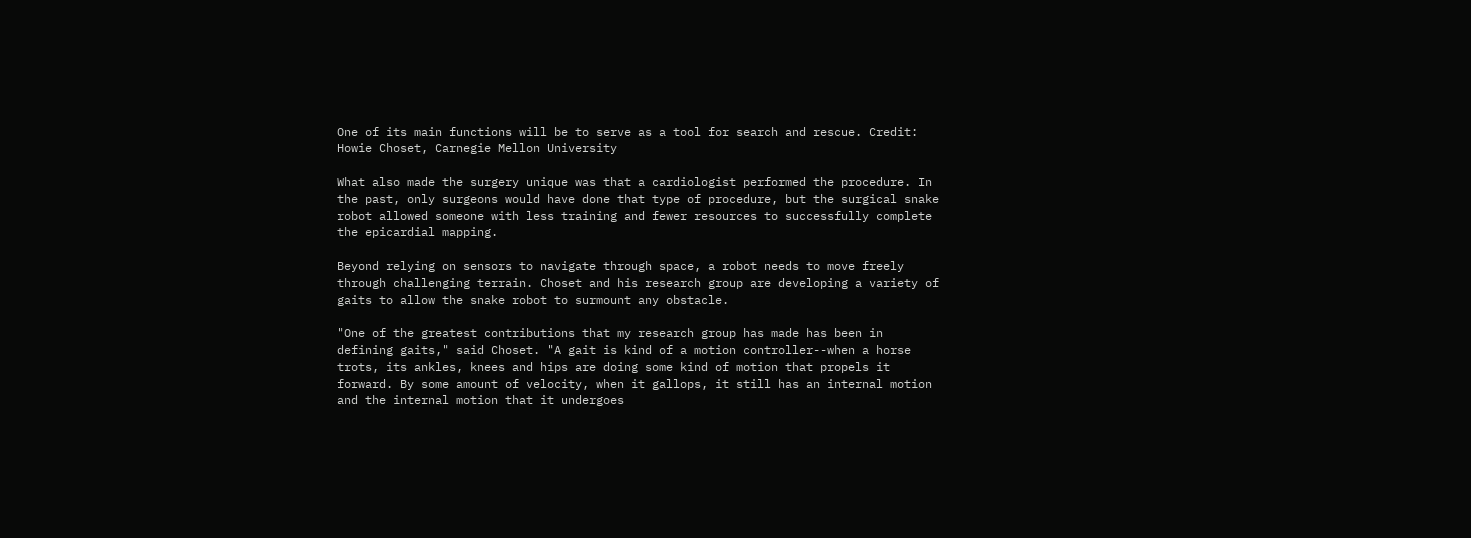One of its main functions will be to serve as a tool for search and rescue. Credit: Howie Choset, Carnegie Mellon University

What also made the surgery unique was that a cardiologist performed the procedure. In the past, only surgeons would have done that type of procedure, but the surgical snake robot allowed someone with less training and fewer resources to successfully complete the epicardial mapping.

Beyond relying on sensors to navigate through space, a robot needs to move freely through challenging terrain. Choset and his research group are developing a variety of gaits to allow the snake robot to surmount any obstacle.

"One of the greatest contributions that my research group has made has been in defining gaits," said Choset. "A gait is kind of a motion controller--when a horse trots, its ankles, knees and hips are doing some kind of motion that propels it forward. By some amount of velocity, when it gallops, it still has an internal motion and the internal motion that it undergoes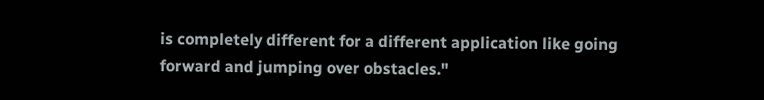is completely different for a different application like going forward and jumping over obstacles."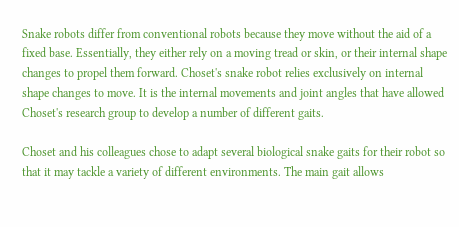Snake robots differ from conventional robots because they move without the aid of a fixed base. Essentially, they either rely on a moving tread or skin, or their internal shape changes to propel them forward. Choset's snake robot relies exclusively on internal shape changes to move. It is the internal movements and joint angles that have allowed Choset's research group to develop a number of different gaits.

Choset and his colleagues chose to adapt several biological snake gaits for their robot so that it may tackle a variety of different environments. The main gait allows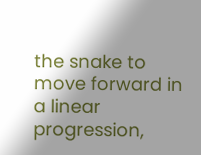the snake to move forward in a linear progression,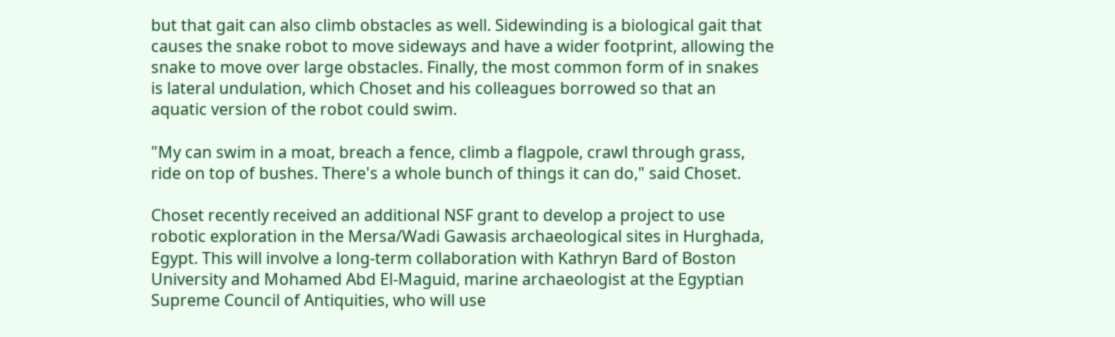but that gait can also climb obstacles as well. Sidewinding is a biological gait that causes the snake robot to move sideways and have a wider footprint, allowing the snake to move over large obstacles. Finally, the most common form of in snakes is lateral undulation, which Choset and his colleagues borrowed so that an aquatic version of the robot could swim.

"My can swim in a moat, breach a fence, climb a flagpole, crawl through grass, ride on top of bushes. There's a whole bunch of things it can do," said Choset.

Choset recently received an additional NSF grant to develop a project to use robotic exploration in the Mersa/Wadi Gawasis archaeological sites in Hurghada, Egypt. This will involve a long-term collaboration with Kathryn Bard of Boston University and Mohamed Abd El-Maguid, marine archaeologist at the Egyptian Supreme Council of Antiquities, who will use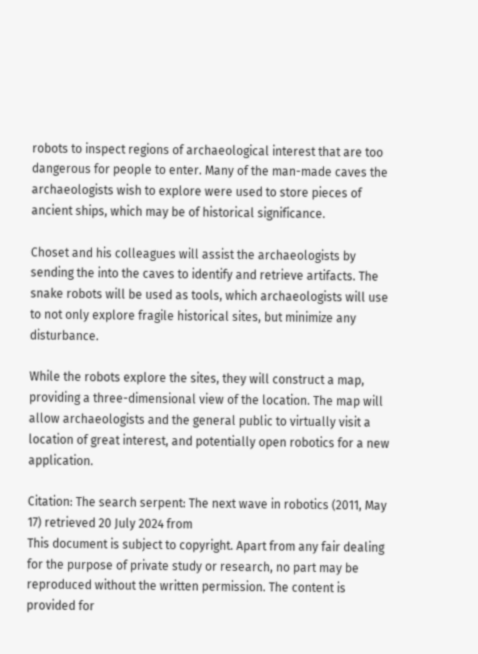robots to inspect regions of archaeological interest that are too dangerous for people to enter. Many of the man-made caves the archaeologists wish to explore were used to store pieces of ancient ships, which may be of historical significance.

Choset and his colleagues will assist the archaeologists by sending the into the caves to identify and retrieve artifacts. The snake robots will be used as tools, which archaeologists will use to not only explore fragile historical sites, but minimize any disturbance.

While the robots explore the sites, they will construct a map, providing a three-dimensional view of the location. The map will allow archaeologists and the general public to virtually visit a location of great interest, and potentially open robotics for a new application.

Citation: The search serpent: The next wave in robotics (2011, May 17) retrieved 20 July 2024 from
This document is subject to copyright. Apart from any fair dealing for the purpose of private study or research, no part may be reproduced without the written permission. The content is provided for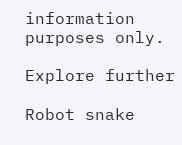information purposes only.

Explore further

Robot snake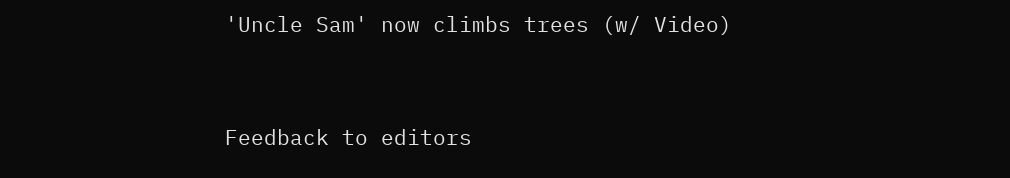'Uncle Sam' now climbs trees (w/ Video)


Feedback to editors